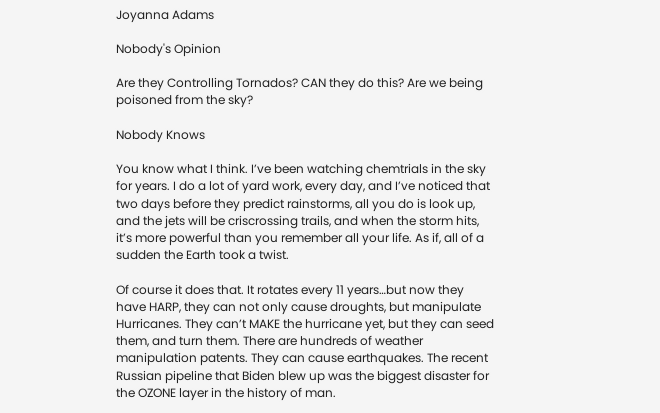Joyanna Adams

Nobody's Opinion

Are they Controlling Tornados? CAN they do this? Are we being poisoned from the sky?

Nobody Knows

You know what I think. I’ve been watching chemtrials in the sky for years. I do a lot of yard work, every day, and I’ve noticed that two days before they predict rainstorms, all you do is look up, and the jets will be criscrossing trails, and when the storm hits, it’s more powerful than you remember all your life. As if, all of a sudden the Earth took a twist.

Of course it does that. It rotates every 11 years…but now they have HARP, they can not only cause droughts, but manipulate Hurricanes. They can’t MAKE the hurricane yet, but they can seed them, and turn them. There are hundreds of weather manipulation patents. They can cause earthquakes. The recent Russian pipeline that Biden blew up was the biggest disaster for the OZONE layer in the history of man.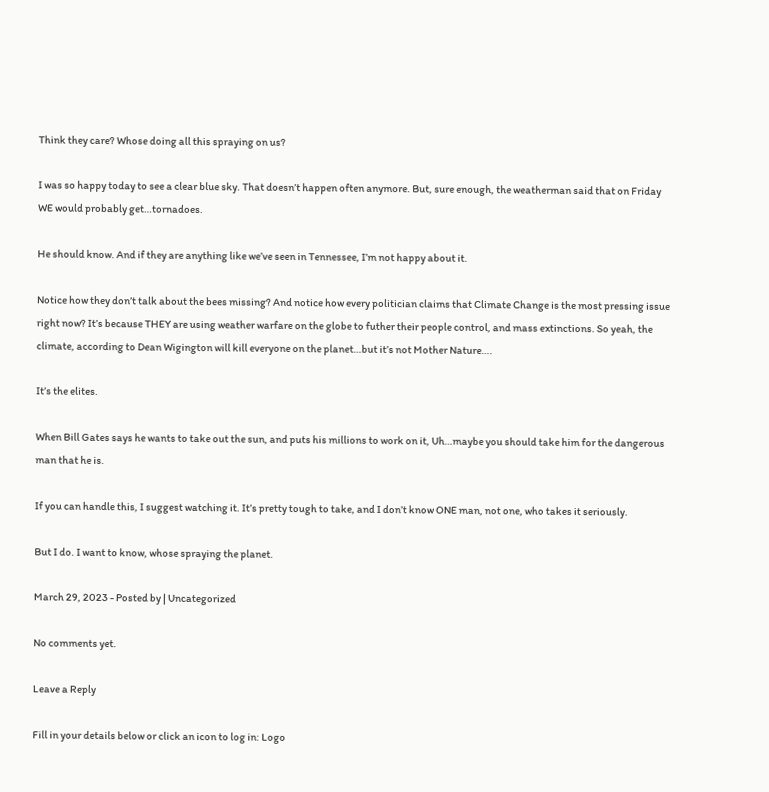Think they care? Whose doing all this spraying on us?

I was so happy today to see a clear blue sky. That doesn’t happen often anymore. But, sure enough, the weatherman said that on Friday WE would probably get…tornadoes.

He should know. And if they are anything like we’ve seen in Tennessee, I’m not happy about it.

Notice how they don’t talk about the bees missing? And notice how every politician claims that Climate Change is the most pressing issue right now? It’s because THEY are using weather warfare on the globe to futher their people control, and mass extinctions. So yeah, the climate, according to Dean Wigington will kill everyone on the planet…but it’s not Mother Nature….

It’s the elites.

When Bill Gates says he wants to take out the sun, and puts his millions to work on it, Uh…maybe you should take him for the dangerous man that he is.

If you can handle this, I suggest watching it. It’s pretty tough to take, and I don’t know ONE man, not one, who takes it seriously.

But I do. I want to know, whose spraying the planet.

March 29, 2023 - Posted by | Uncategorized

No comments yet.

Leave a Reply

Fill in your details below or click an icon to log in: Logo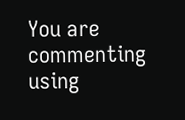You are commenting using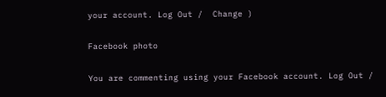your account. Log Out /  Change )

Facebook photo

You are commenting using your Facebook account. Log Out /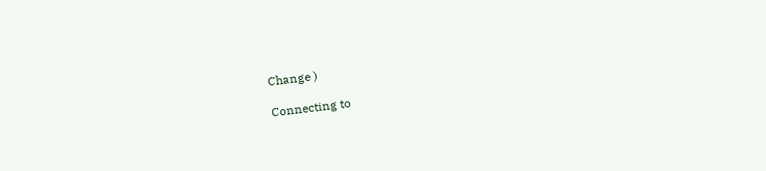Change )

Connecting to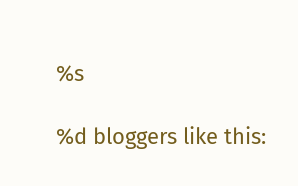%s

%d bloggers like this: